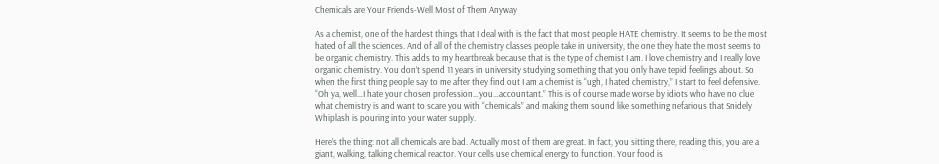Chemicals are Your Friends-Well Most of Them Anyway

As a chemist, one of the hardest things that I deal with is the fact that most people HATE chemistry. It seems to be the most hated of all the sciences. And of all of the chemistry classes people take in university, the one they hate the most seems to be organic chemistry. This adds to my heartbreak because that is the type of chemist I am. I love chemistry and I really love organic chemistry. You don’t spend 11 years in university studying something that you only have tepid feelings about. So when the first thing people say to me after they find out I am a chemist is “ugh, I hated chemistry,” I start to feel defensive. “Oh ya, well…I hate your chosen profession…you…accountant.” This is of course made worse by idiots who have no clue what chemistry is and want to scare you with “chemicals” and making them sound like something nefarious that Snidely Whiplash is pouring into your water supply.

Here’s the thing: not all chemicals are bad. Actually most of them are great. In fact, you sitting there, reading this, you are a giant, walking, talking chemical reactor. Your cells use chemical energy to function. Your food is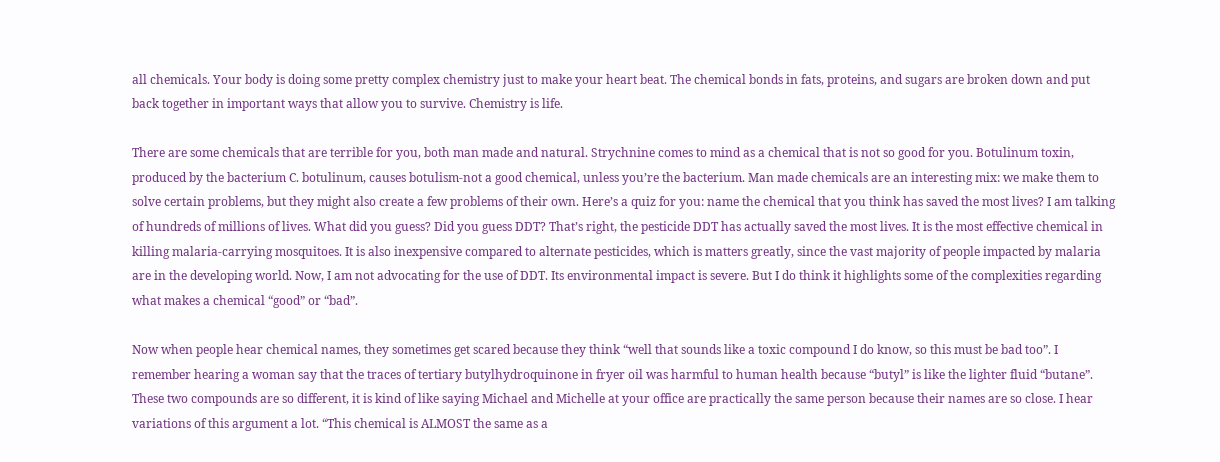all chemicals. Your body is doing some pretty complex chemistry just to make your heart beat. The chemical bonds in fats, proteins, and sugars are broken down and put back together in important ways that allow you to survive. Chemistry is life.

There are some chemicals that are terrible for you, both man made and natural. Strychnine comes to mind as a chemical that is not so good for you. Botulinum toxin, produced by the bacterium C. botulinum, causes botulism-not a good chemical, unless you’re the bacterium. Man made chemicals are an interesting mix: we make them to solve certain problems, but they might also create a few problems of their own. Here’s a quiz for you: name the chemical that you think has saved the most lives? I am talking of hundreds of millions of lives. What did you guess? Did you guess DDT? That’s right, the pesticide DDT has actually saved the most lives. It is the most effective chemical in killing malaria-carrying mosquitoes. It is also inexpensive compared to alternate pesticides, which is matters greatly, since the vast majority of people impacted by malaria are in the developing world. Now, I am not advocating for the use of DDT. Its environmental impact is severe. But I do think it highlights some of the complexities regarding what makes a chemical “good” or “bad”.

Now when people hear chemical names, they sometimes get scared because they think “well that sounds like a toxic compound I do know, so this must be bad too”. I remember hearing a woman say that the traces of tertiary butylhydroquinone in fryer oil was harmful to human health because “butyl” is like the lighter fluid “butane”. These two compounds are so different, it is kind of like saying Michael and Michelle at your office are practically the same person because their names are so close. I hear variations of this argument a lot. “This chemical is ALMOST the same as a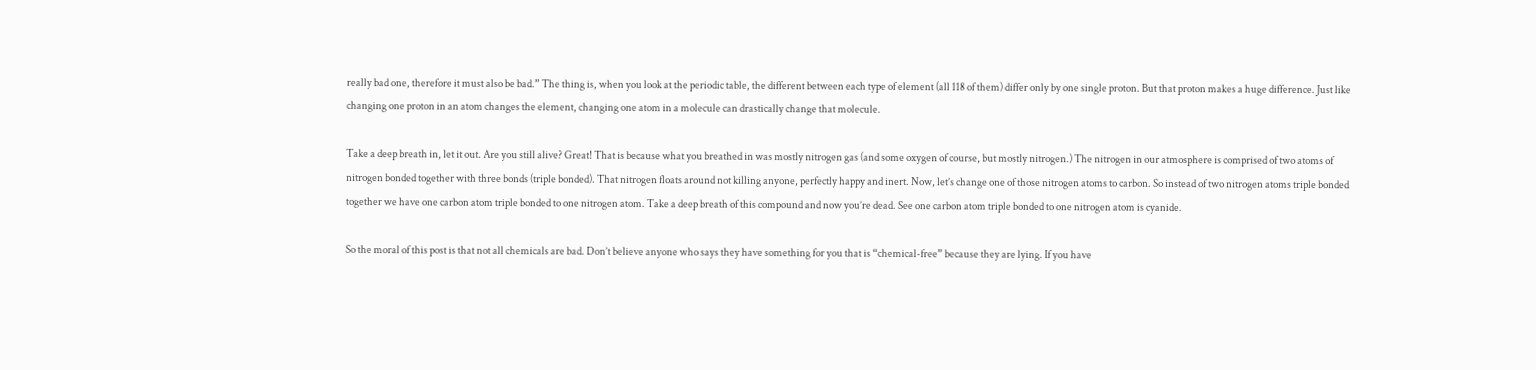really bad one, therefore it must also be bad.” The thing is, when you look at the periodic table, the different between each type of element (all 118 of them) differ only by one single proton. But that proton makes a huge difference. Just like changing one proton in an atom changes the element, changing one atom in a molecule can drastically change that molecule.

Take a deep breath in, let it out. Are you still alive? Great! That is because what you breathed in was mostly nitrogen gas (and some oxygen of course, but mostly nitrogen.) The nitrogen in our atmosphere is comprised of two atoms of nitrogen bonded together with three bonds (triple bonded). That nitrogen floats around not killing anyone, perfectly happy and inert. Now, let’s change one of those nitrogen atoms to carbon. So instead of two nitrogen atoms triple bonded together we have one carbon atom triple bonded to one nitrogen atom. Take a deep breath of this compound and now you’re dead. See one carbon atom triple bonded to one nitrogen atom is cyanide.

So the moral of this post is that not all chemicals are bad. Don’t believe anyone who says they have something for you that is “chemical-free” because they are lying. If you have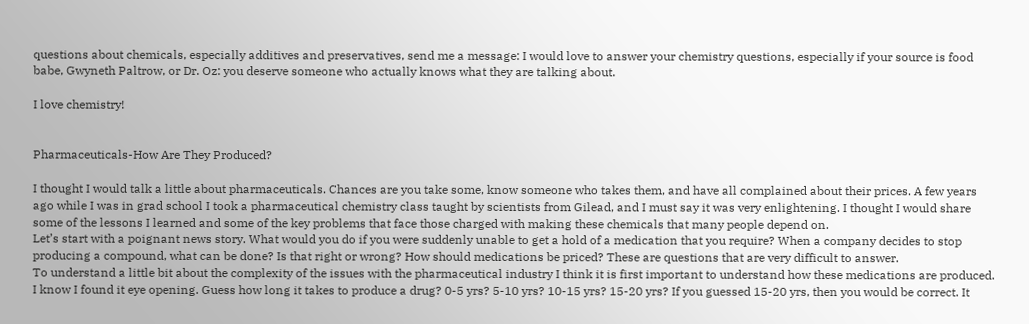questions about chemicals, especially additives and preservatives, send me a message: I would love to answer your chemistry questions, especially if your source is food babe, Gwyneth Paltrow, or Dr. Oz: you deserve someone who actually knows what they are talking about.

I love chemistry!


Pharmaceuticals-How Are They Produced?

I thought I would talk a little about pharmaceuticals. Chances are you take some, know someone who takes them, and have all complained about their prices. A few years ago while I was in grad school I took a pharmaceutical chemistry class taught by scientists from Gilead, and I must say it was very enlightening. I thought I would share some of the lessons I learned and some of the key problems that face those charged with making these chemicals that many people depend on.
Let’s start with a poignant news story. What would you do if you were suddenly unable to get a hold of a medication that you require? When a company decides to stop producing a compound, what can be done? Is that right or wrong? How should medications be priced? These are questions that are very difficult to answer.
To understand a little bit about the complexity of the issues with the pharmaceutical industry I think it is first important to understand how these medications are produced. I know I found it eye opening. Guess how long it takes to produce a drug? 0-5 yrs? 5-10 yrs? 10-15 yrs? 15-20 yrs? If you guessed 15-20 yrs, then you would be correct. It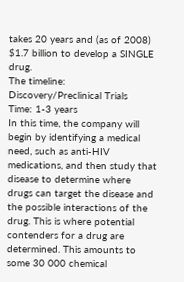takes 20 years and (as of 2008) $1.7 billion to develop a SINGLE drug.
The timeline:
Discovery/Preclinical Trials
Time: 1-3 years
In this time, the company will begin by identifying a medical need, such as anti-HIV medications, and then study that disease to determine where drugs can target the disease and the possible interactions of the drug. This is where potential contenders for a drug are determined. This amounts to some 30 000 chemical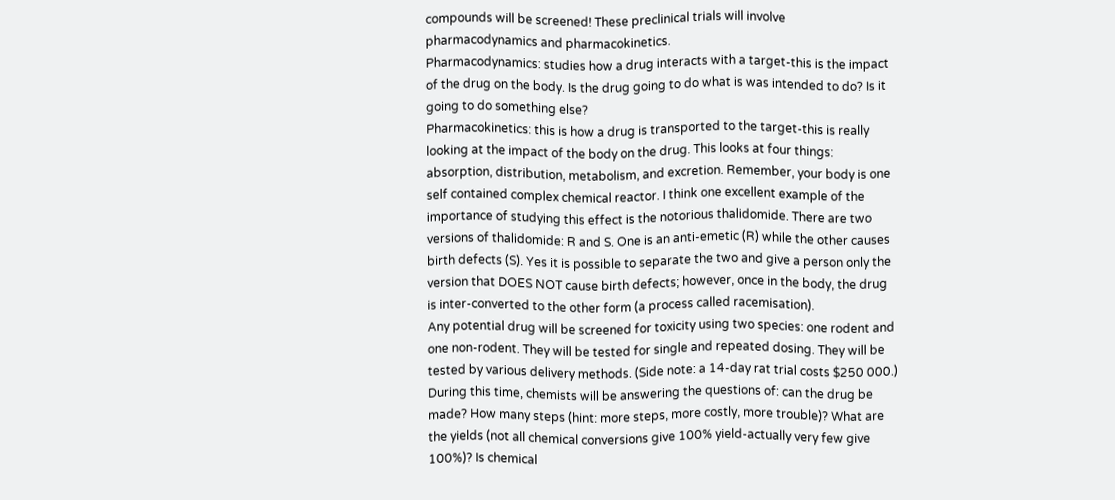compounds will be screened! These preclinical trials will involve pharmacodynamics and pharmacokinetics.
Pharmacodynamics: studies how a drug interacts with a target-this is the impact of the drug on the body. Is the drug going to do what is was intended to do? Is it going to do something else?
Pharmacokinetics: this is how a drug is transported to the target-this is really looking at the impact of the body on the drug. This looks at four things: absorption, distribution, metabolism, and excretion. Remember, your body is one self contained complex chemical reactor. I think one excellent example of the importance of studying this effect is the notorious thalidomide. There are two versions of thalidomide: R and S. One is an anti-emetic (R) while the other causes birth defects (S). Yes it is possible to separate the two and give a person only the version that DOES NOT cause birth defects; however, once in the body, the drug is inter-converted to the other form (a process called racemisation).
Any potential drug will be screened for toxicity using two species: one rodent and one non-rodent. They will be tested for single and repeated dosing. They will be tested by various delivery methods. (Side note: a 14-day rat trial costs $250 000.)
During this time, chemists will be answering the questions of: can the drug be made? How many steps (hint: more steps, more costly, more trouble)? What are the yields (not all chemical conversions give 100% yield-actually very few give 100%)? Is chemical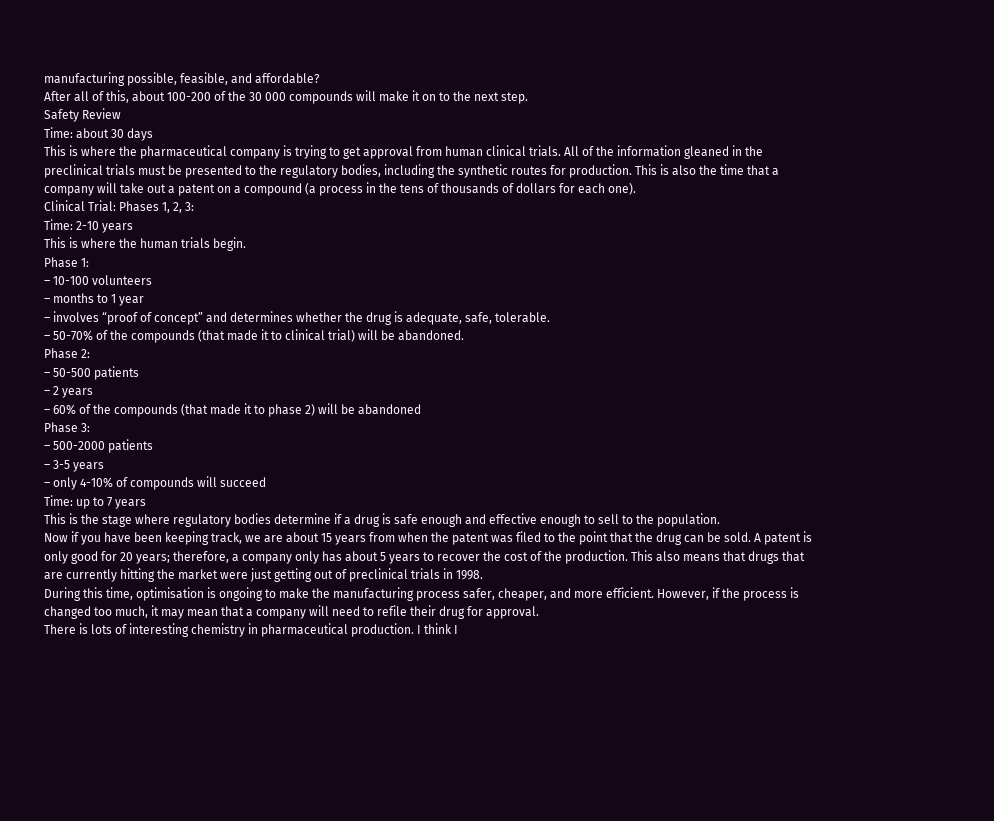manufacturing possible, feasible, and affordable?
After all of this, about 100-200 of the 30 000 compounds will make it on to the next step.
Safety Review
Time: about 30 days
This is where the pharmaceutical company is trying to get approval from human clinical trials. All of the information gleaned in the preclinical trials must be presented to the regulatory bodies, including the synthetic routes for production. This is also the time that a company will take out a patent on a compound (a process in the tens of thousands of dollars for each one).
Clinical Trial: Phases 1, 2, 3:
Time: 2-10 years
This is where the human trials begin.
Phase 1:
– 10-100 volunteers
– months to 1 year
– involves “proof of concept” and determines whether the drug is adequate, safe, tolerable.
– 50-70% of the compounds (that made it to clinical trial) will be abandoned.
Phase 2:
– 50-500 patients
– 2 years
– 60% of the compounds (that made it to phase 2) will be abandoned
Phase 3:
– 500-2000 patients
– 3-5 years
– only 4-10% of compounds will succeed
Time: up to 7 years
This is the stage where regulatory bodies determine if a drug is safe enough and effective enough to sell to the population.
Now if you have been keeping track, we are about 15 years from when the patent was filed to the point that the drug can be sold. A patent is only good for 20 years; therefore, a company only has about 5 years to recover the cost of the production. This also means that drugs that are currently hitting the market were just getting out of preclinical trials in 1998.
During this time, optimisation is ongoing to make the manufacturing process safer, cheaper, and more efficient. However, if the process is changed too much, it may mean that a company will need to refile their drug for approval.
There is lots of interesting chemistry in pharmaceutical production. I think I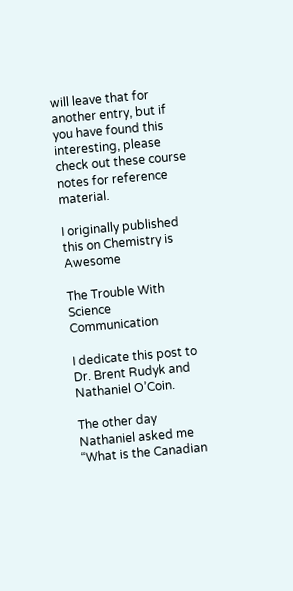will leave that for another entry, but if you have found this interesting, please check out these course notes for reference material.

I originally published this on Chemistry is Awesome

The Trouble With Science Communication

I dedicate this post to Dr. Brent Rudyk and Nathaniel O’Coin.

The other day Nathaniel asked me “What is the Canadian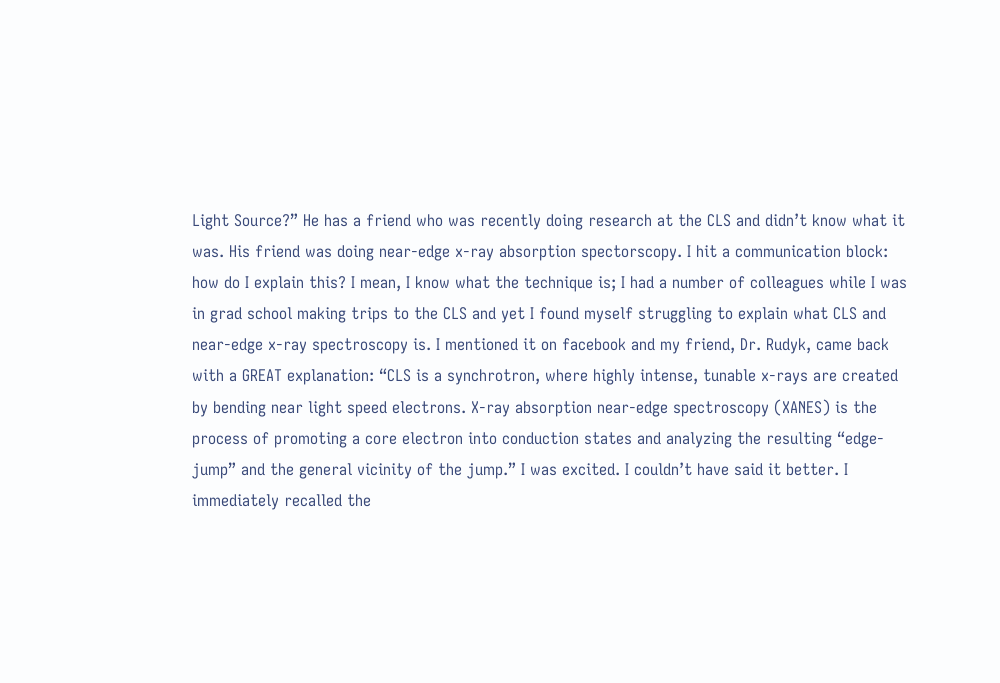Light Source?” He has a friend who was recently doing research at the CLS and didn’t know what it was. His friend was doing near-edge x-ray absorption spectorscopy. I hit a communication block: how do I explain this? I mean, I know what the technique is; I had a number of colleagues while I was in grad school making trips to the CLS and yet I found myself struggling to explain what CLS and near-edge x-ray spectroscopy is. I mentioned it on facebook and my friend, Dr. Rudyk, came back with a GREAT explanation: “CLS is a synchrotron, where highly intense, tunable x-rays are created by bending near light speed electrons. X-ray absorption near-edge spectroscopy (XANES) is the process of promoting a core electron into conduction states and analyzing the resulting “edge-jump” and the general vicinity of the jump.” I was excited. I couldn’t have said it better. I immediately recalled the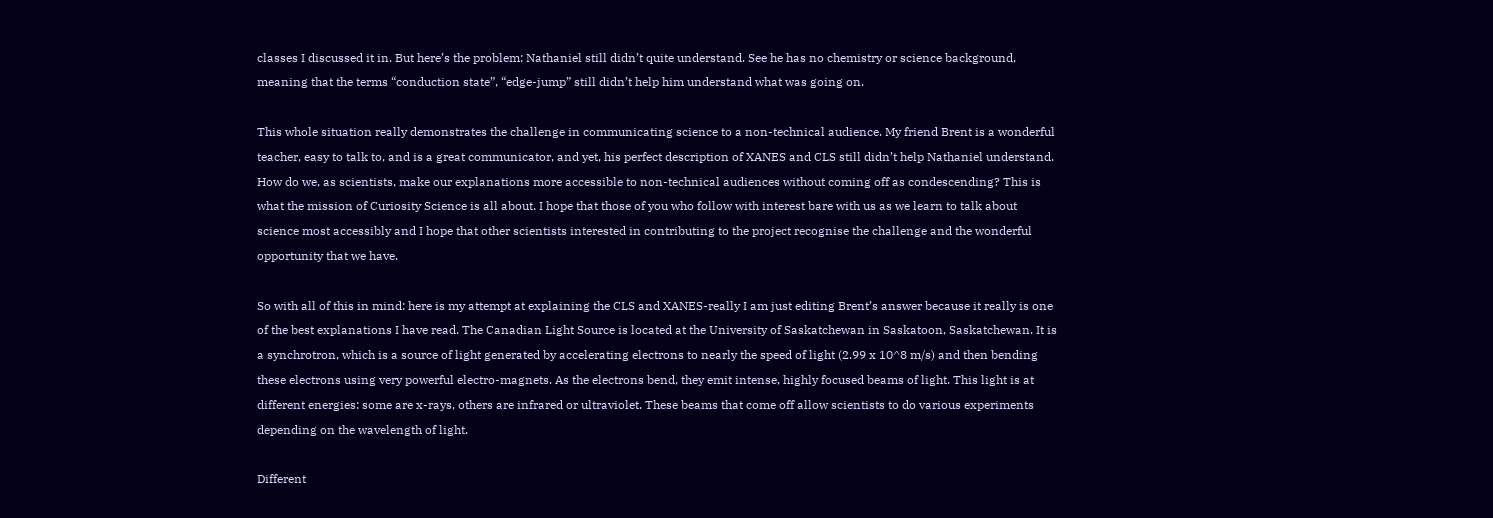classes I discussed it in. But here’s the problem: Nathaniel still didn’t quite understand. See he has no chemistry or science background, meaning that the terms “conduction state”, “edge-jump” still didn’t help him understand what was going on.

This whole situation really demonstrates the challenge in communicating science to a non-technical audience. My friend Brent is a wonderful teacher, easy to talk to, and is a great communicator, and yet, his perfect description of XANES and CLS still didn’t help Nathaniel understand. How do we, as scientists, make our explanations more accessible to non-technical audiences without coming off as condescending? This is what the mission of Curiosity Science is all about. I hope that those of you who follow with interest bare with us as we learn to talk about science most accessibly and I hope that other scientists interested in contributing to the project recognise the challenge and the wonderful opportunity that we have.

So with all of this in mind: here is my attempt at explaining the CLS and XANES-really I am just editing Brent’s answer because it really is one of the best explanations I have read. The Canadian Light Source is located at the University of Saskatchewan in Saskatoon, Saskatchewan. It is a synchrotron, which is a source of light generated by accelerating electrons to nearly the speed of light (2.99 x 10^8 m/s) and then bending these electrons using very powerful electro-magnets. As the electrons bend, they emit intense, highly focused beams of light. This light is at different energies: some are x-rays, others are infrared or ultraviolet. These beams that come off allow scientists to do various experiments depending on the wavelength of light.

Different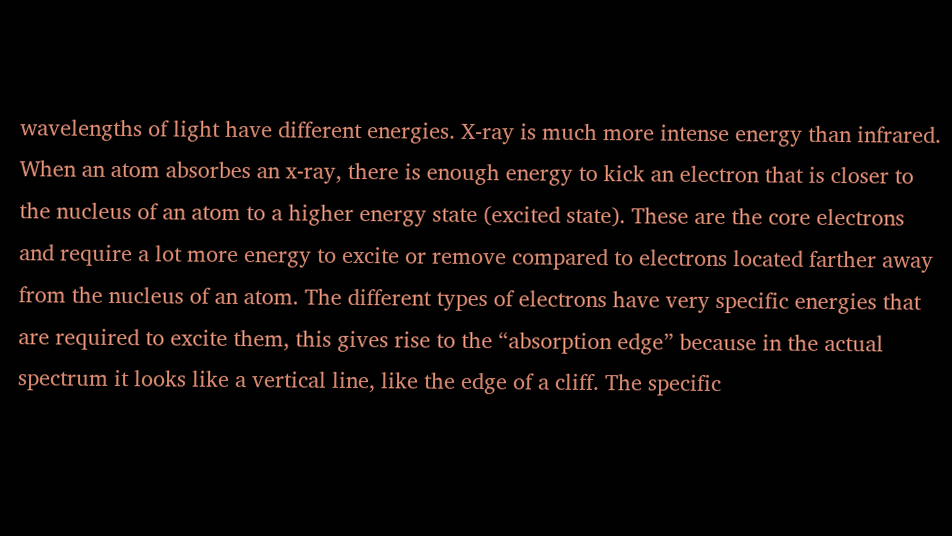wavelengths of light have different energies. X-ray is much more intense energy than infrared. When an atom absorbes an x-ray, there is enough energy to kick an electron that is closer to the nucleus of an atom to a higher energy state (excited state). These are the core electrons and require a lot more energy to excite or remove compared to electrons located farther away from the nucleus of an atom. The different types of electrons have very specific energies that are required to excite them, this gives rise to the “absorption edge” because in the actual spectrum it looks like a vertical line, like the edge of a cliff. The specific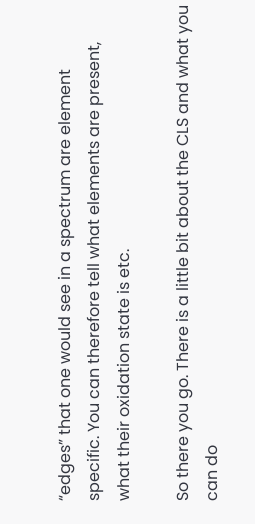“edges” that one would see in a spectrum are element specific. You can therefore tell what elements are present, what their oxidation state is etc.

So there you go. There is a little bit about the CLS and what you can do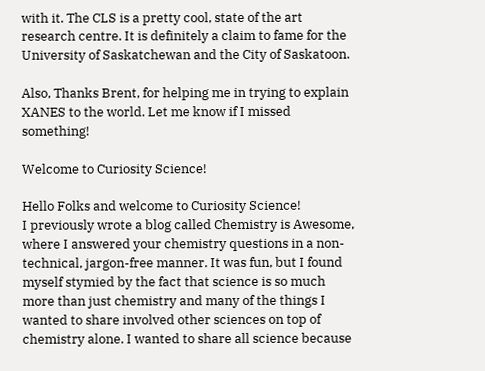with it. The CLS is a pretty cool, state of the art research centre. It is definitely a claim to fame for the University of Saskatchewan and the City of Saskatoon.

Also, Thanks Brent, for helping me in trying to explain XANES to the world. Let me know if I missed something!

Welcome to Curiosity Science!

Hello Folks and welcome to Curiosity Science!
I previously wrote a blog called Chemistry is Awesome, where I answered your chemistry questions in a non-technical, jargon-free manner. It was fun, but I found myself stymied by the fact that science is so much more than just chemistry and many of the things I wanted to share involved other sciences on top of chemistry alone. I wanted to share all science because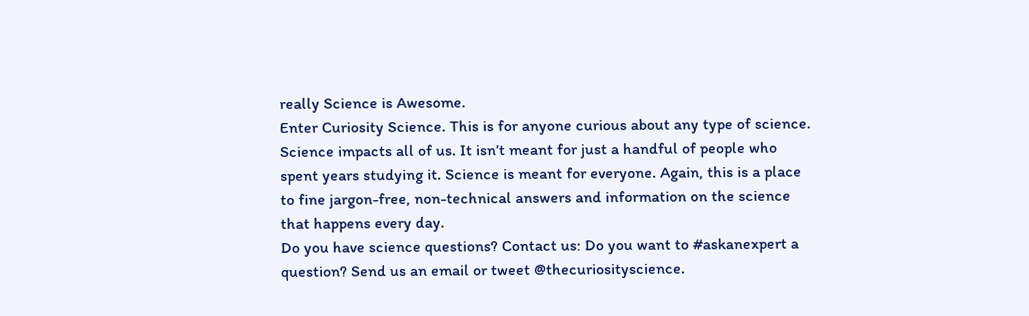really Science is Awesome.
Enter Curiosity Science. This is for anyone curious about any type of science. Science impacts all of us. It isn’t meant for just a handful of people who spent years studying it. Science is meant for everyone. Again, this is a place to fine jargon-free, non-technical answers and information on the science that happens every day.
Do you have science questions? Contact us: Do you want to #askanexpert a question? Send us an email or tweet @thecuriosityscience.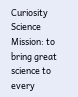Curiosity Science Mission: to bring great science to every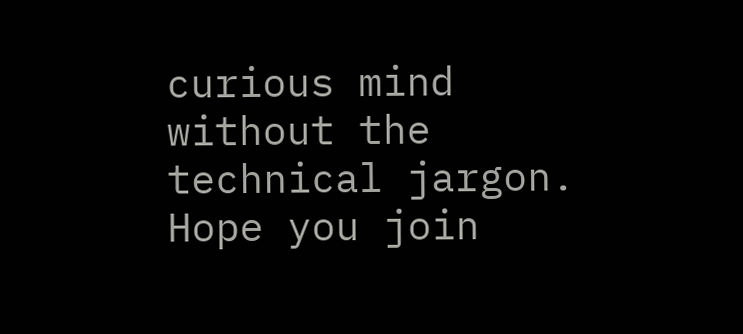curious mind without the technical jargon. Hope you join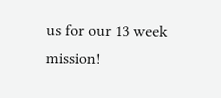us for our 13 week mission!